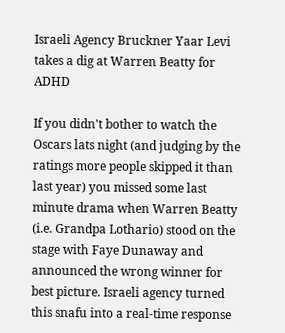Israeli Agency Bruckner Yaar Levi takes a dig at Warren Beatty for ADHD

If you didn't bother to watch the Oscars lats night (and judging by the ratings more people skipped it than last year) you missed some last minute drama when Warren Beatty (i.e. Grandpa Lothario) stood on the stage with Faye Dunaway and announced the wrong winner for best picture. Israeli agency turned this snafu into a real-time response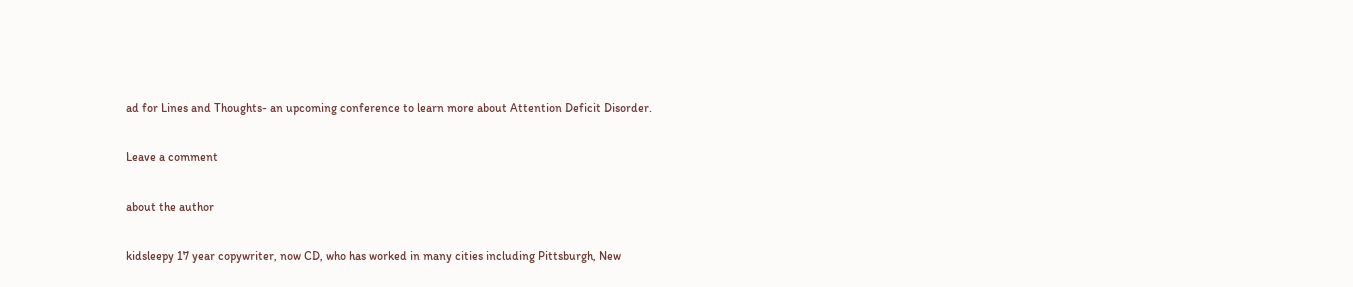ad for Lines and Thoughts- an upcoming conference to learn more about Attention Deficit Disorder.

Leave a comment

about the author

kidsleepy 17 year copywriter, now CD, who has worked in many cities including Pittsburgh, New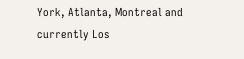York, Atlanta, Montreal and currently Los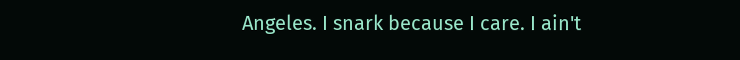Angeles. I snark because I care. I ain't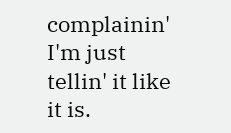complainin' I'm just tellin' it like it is.